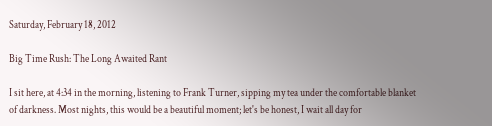Saturday, February 18, 2012

Big Time Rush: The Long Awaited Rant

I sit here, at 4:34 in the morning, listening to Frank Turner, sipping my tea under the comfortable blanket of darkness. Most nights, this would be a beautiful moment; let's be honest, I wait all day for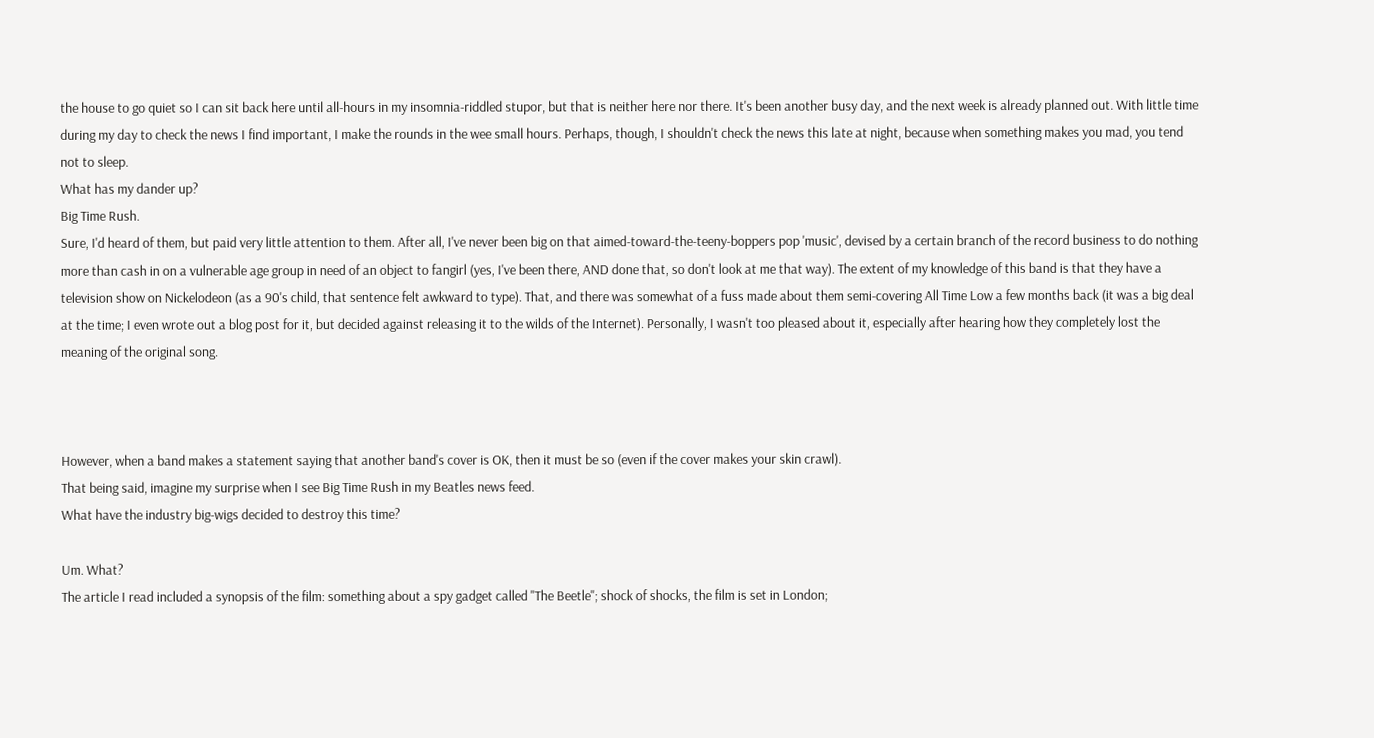the house to go quiet so I can sit back here until all-hours in my insomnia-riddled stupor, but that is neither here nor there. It's been another busy day, and the next week is already planned out. With little time during my day to check the news I find important, I make the rounds in the wee small hours. Perhaps, though, I shouldn't check the news this late at night, because when something makes you mad, you tend not to sleep.
What has my dander up?
Big Time Rush.
Sure, I'd heard of them, but paid very little attention to them. After all, I've never been big on that aimed-toward-the-teeny-boppers pop 'music', devised by a certain branch of the record business to do nothing more than cash in on a vulnerable age group in need of an object to fangirl (yes, I've been there, AND done that, so don't look at me that way). The extent of my knowledge of this band is that they have a television show on Nickelodeon (as a 90's child, that sentence felt awkward to type). That, and there was somewhat of a fuss made about them semi-covering All Time Low a few months back (it was a big deal at the time; I even wrote out a blog post for it, but decided against releasing it to the wilds of the Internet). Personally, I wasn't too pleased about it, especially after hearing how they completely lost the meaning of the original song.



However, when a band makes a statement saying that another band's cover is OK, then it must be so (even if the cover makes your skin crawl).
That being said, imagine my surprise when I see Big Time Rush in my Beatles news feed.
What have the industry big-wigs decided to destroy this time?

Um. What?
The article I read included a synopsis of the film: something about a spy gadget called "The Beetle"; shock of shocks, the film is set in London;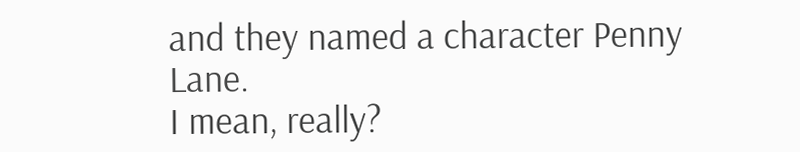and they named a character Penny Lane.
I mean, really?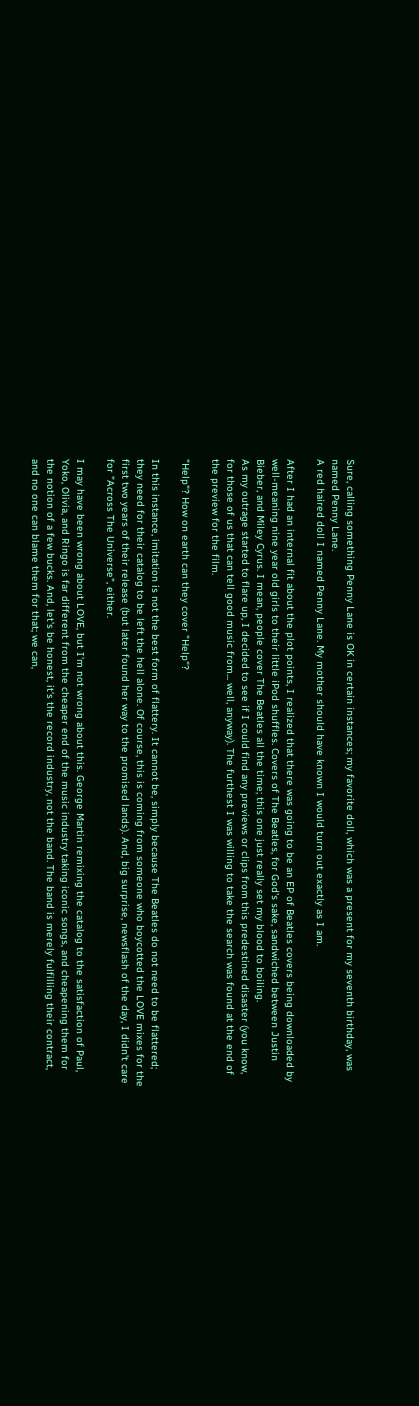Sure, calling something Penny Lane is OK in certain instances; my favorite doll, which was a present for my seventh birthday, was named Penny Lane.
A red haired doll I named Penny Lane. My mother should have known I would turn out exactly as I am.

After I had an internal fit about the plot points, I realized that there was going to be an EP of Beatles covers being downloaded by well-meaning nine year old girls to their little iPod shuffles. Covers of The Beatles, for God's sake, sandwiched between Justin Bieber, and Miley Cyrus. I mean, people cover The Beatles all the time; this one just really set my blood to boiling.
As my outrage started to flare up, I decided to see if I could find any previews or clips from this predestined disaster (you know, for those of us that can tell good music from... well, anyway). The furthest I was willing to take the search was found at the end of the preview for the film.

"Help"? How on earth can they cover "Help"?

In this instance, imitation is not the best form of flattery. It cannot be, simply because The Beatles do not need to be flattered; they need for their catalog to be left the hell alone. Of course, this is coming from someone who boycotted the LOVE mixes for the first two years of their release (but later found her way to the promised lands). And, big surprise, newsflash of the day, I didn't care for "Across The Universe", either.

I may have been wrong about LOVE, but I'm not wrong about this. George Martin remixing the catalog to the satisfaction of Paul, Yoko, Olivia, and Ringo is far different from the cheaper end of the music industry taking iconic songs, and cheapening them for the notion of a few bucks. And, let's be honest, it's the record industry, not the band. The band is merely fulfilling their contract, and no one can blame them for that; we can,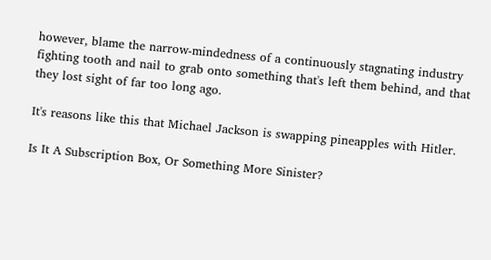however, blame the narrow-mindedness of a continuously stagnating industry fighting tooth and nail to grab onto something that's left them behind, and that they lost sight of far too long ago.

It's reasons like this that Michael Jackson is swapping pineapples with Hitler.

Is It A Subscription Box, Or Something More Sinister?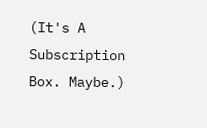(It's A Subscription Box. Maybe.)